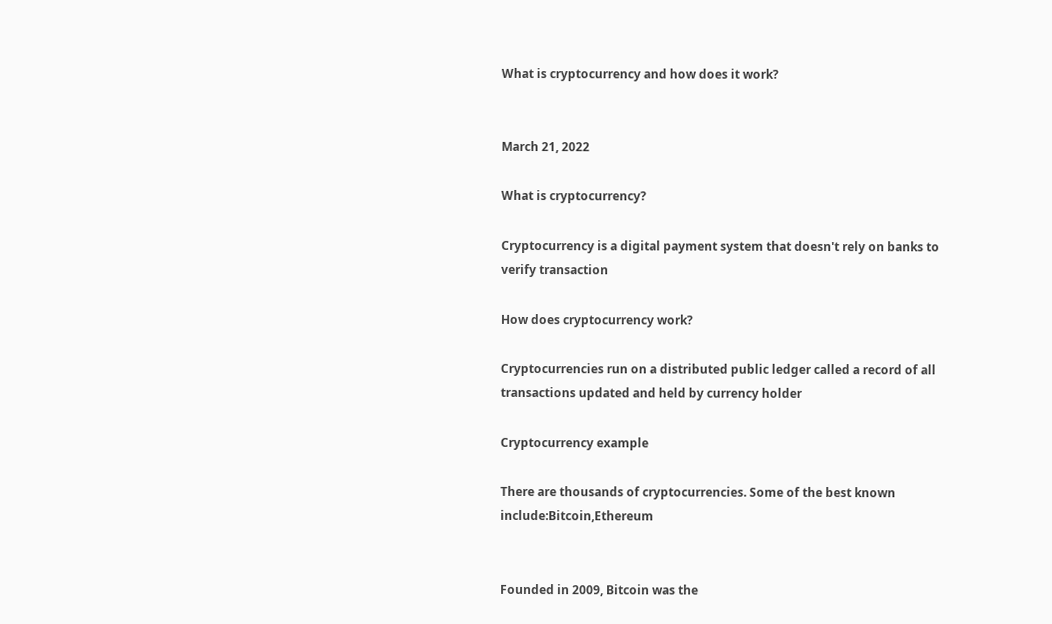What is cryptocurrency and how does it work?


March 21, 2022

What is cryptocurrency?

Cryptocurrency is a digital payment system that doesn't rely on banks to verify transaction

How does cryptocurrency work?

Cryptocurrencies run on a distributed public ledger called a record of all transactions updated and held by currency holder

Cryptocurrency example

There are thousands of cryptocurrencies. Some of the best known include:Bitcoin,Ethereum


Founded in 2009, Bitcoin was the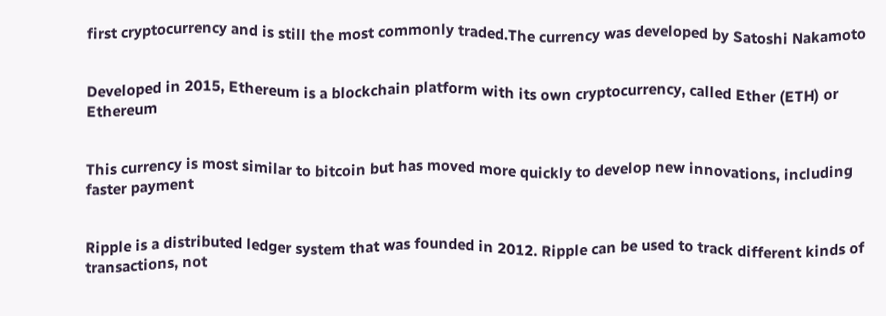first cryptocurrency and is still the most commonly traded.The currency was developed by Satoshi Nakamoto


Developed in 2015, Ethereum is a blockchain platform with its own cryptocurrency, called Ether (ETH) or Ethereum


This currency is most similar to bitcoin but has moved more quickly to develop new innovations, including faster payment


Ripple is a distributed ledger system that was founded in 2012. Ripple can be used to track different kinds of transactions, not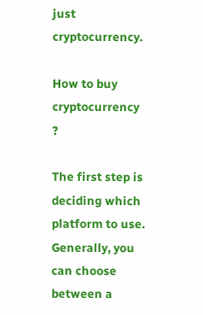just cryptocurrency.

How to buy cryptocurrency ?

The first step is deciding which platform to use. Generally, you can choose between a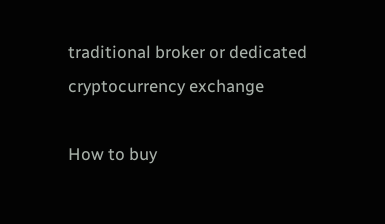traditional broker or dedicated cryptocurrency exchange

How to buy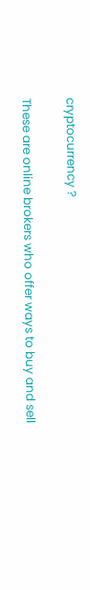cryptocurrency ?

These are online brokers who offer ways to buy and sell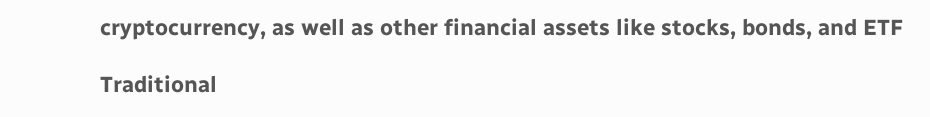cryptocurrency, as well as other financial assets like stocks, bonds, and ETF

Traditional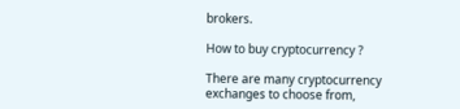brokers.

How to buy cryptocurrency ?

There are many cryptocurrency exchanges to choose from,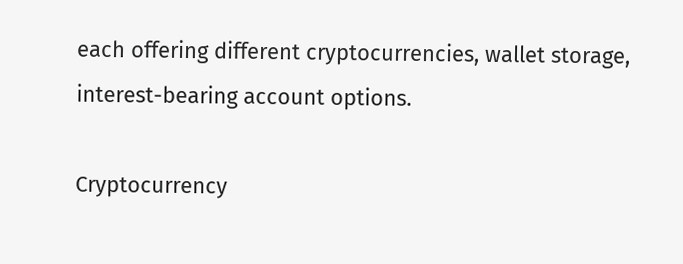each offering different cryptocurrencies, wallet storage, interest-bearing account options.

Cryptocurrency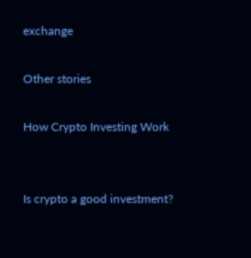exchange

Other stories

How Crypto Investing Work


Is crypto a good investment?